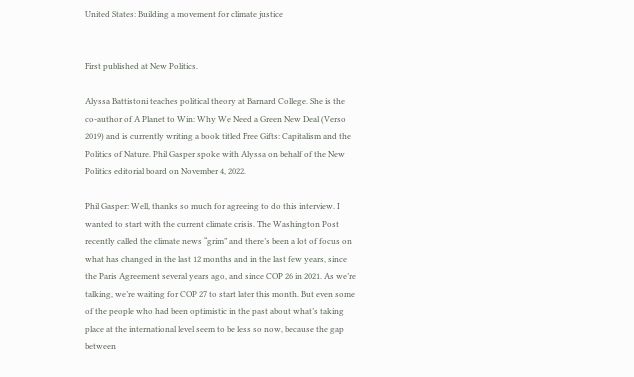United States: Building a movement for climate justice


First published at New Politics.

Alyssa Battistoni teaches political theory at Barnard College. She is the co-author of A Planet to Win: Why We Need a Green New Deal (Verso 2019) and is currently writing a book titled Free Gifts: Capitalism and the Politics of Nature. Phil Gasper spoke with Alyssa on behalf of the New Politics editorial board on November 4, 2022.

Phil Gasper: Well, thanks so much for agreeing to do this interview. I wanted to start with the current climate crisis. The Washington Post recently called the climate news “grim” and there’s been a lot of focus on what has changed in the last 12 months and in the last few years, since the Paris Agreement several years ago, and since COP 26 in 2021. As we’re talking, we’re waiting for COP 27 to start later this month. But even some of the people who had been optimistic in the past about what’s taking place at the international level seem to be less so now, because the gap between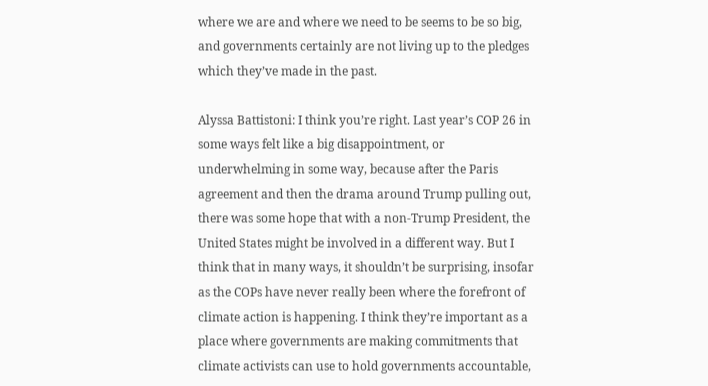where we are and where we need to be seems to be so big, and governments certainly are not living up to the pledges which they’ve made in the past.

Alyssa Battistoni: I think you’re right. Last year’s COP 26 in some ways felt like a big disappointment, or underwhelming in some way, because after the Paris agreement and then the drama around Trump pulling out, there was some hope that with a non-Trump President, the United States might be involved in a different way. But I think that in many ways, it shouldn’t be surprising, insofar as the COPs have never really been where the forefront of climate action is happening. I think they’re important as a place where governments are making commitments that climate activists can use to hold governments accountable,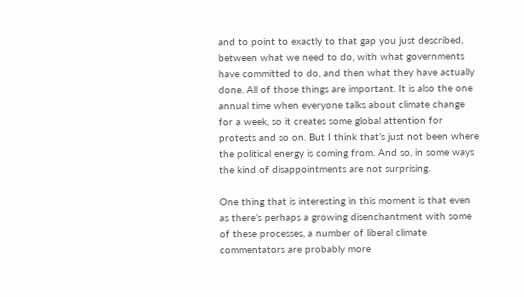and to point to exactly to that gap you just described, between what we need to do, with what governments have committed to do, and then what they have actually done. All of those things are important. It is also the one annual time when everyone talks about climate change for a week, so it creates some global attention for protests and so on. But I think that’s just not been where the political energy is coming from. And so, in some ways the kind of disappointments are not surprising.

One thing that is interesting in this moment is that even as there’s perhaps a growing disenchantment with some of these processes, a number of liberal climate commentators are probably more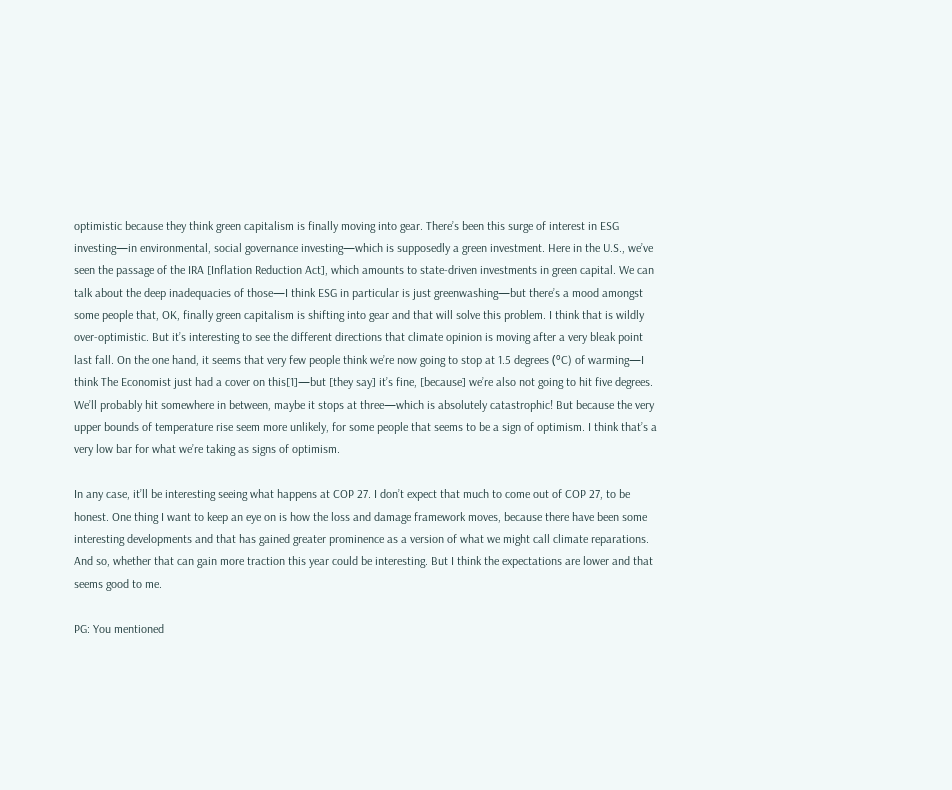optimistic because they think green capitalism is finally moving into gear. There’s been this surge of interest in ESG investing—in environmental, social governance investing—which is supposedly a green investment. Here in the U.S., we’ve seen the passage of the IRA [Inflation Reduction Act], which amounts to state-driven investments in green capital. We can talk about the deep inadequacies of those—I think ESG in particular is just greenwashing—but there’s a mood amongst some people that, OK, finally green capitalism is shifting into gear and that will solve this problem. I think that is wildly over-optimistic. But it’s interesting to see the different directions that climate opinion is moving after a very bleak point last fall. On the one hand, it seems that very few people think we’re now going to stop at 1.5 degrees (ºC) of warming—I think The Economist just had a cover on this[1]—but [they say] it’s fine, [because] we’re also not going to hit five degrees. We’ll probably hit somewhere in between, maybe it stops at three—which is absolutely catastrophic! But because the very upper bounds of temperature rise seem more unlikely, for some people that seems to be a sign of optimism. I think that’s a very low bar for what we’re taking as signs of optimism.

In any case, it’ll be interesting seeing what happens at COP 27. I don’t expect that much to come out of COP 27, to be honest. One thing I want to keep an eye on is how the loss and damage framework moves, because there have been some interesting developments and that has gained greater prominence as a version of what we might call climate reparations. And so, whether that can gain more traction this year could be interesting. But I think the expectations are lower and that seems good to me.

PG: You mentioned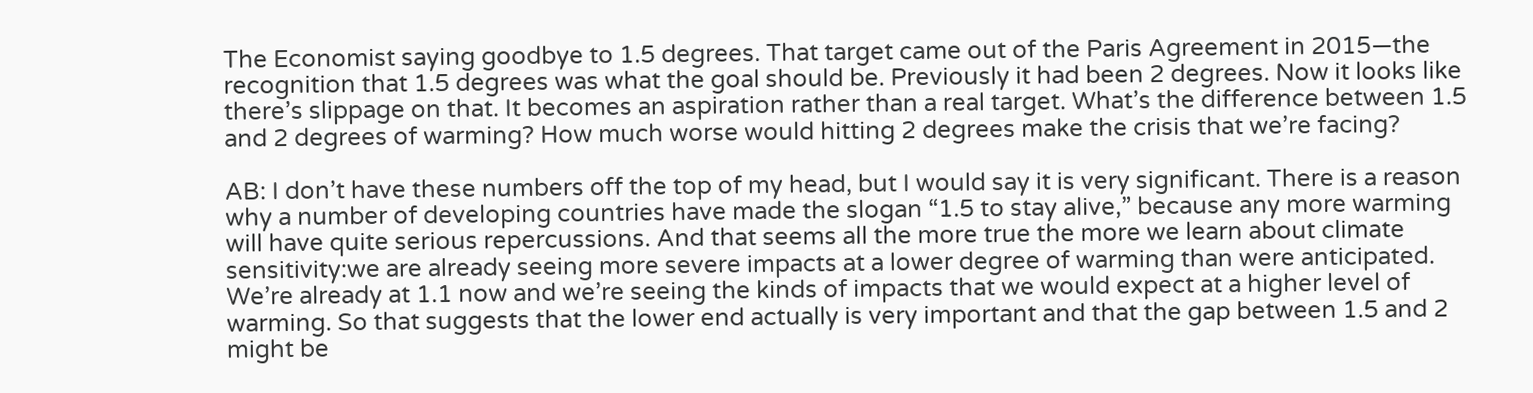The Economist saying goodbye to 1.5 degrees. That target came out of the Paris Agreement in 2015—the recognition that 1.5 degrees was what the goal should be. Previously it had been 2 degrees. Now it looks like there’s slippage on that. It becomes an aspiration rather than a real target. What’s the difference between 1.5 and 2 degrees of warming? How much worse would hitting 2 degrees make the crisis that we’re facing?

AB: I don’t have these numbers off the top of my head, but I would say it is very significant. There is a reason why a number of developing countries have made the slogan “1.5 to stay alive,” because any more warming will have quite serious repercussions. And that seems all the more true the more we learn about climate sensitivity:we are already seeing more severe impacts at a lower degree of warming than were anticipated. We’re already at 1.1 now and we’re seeing the kinds of impacts that we would expect at a higher level of warming. So that suggests that the lower end actually is very important and that the gap between 1.5 and 2 might be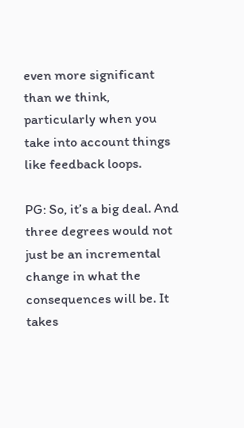even more significant than we think, particularly when you take into account things like feedback loops.

PG: So, it’s a big deal. And three degrees would not just be an incremental change in what the consequences will be. It takes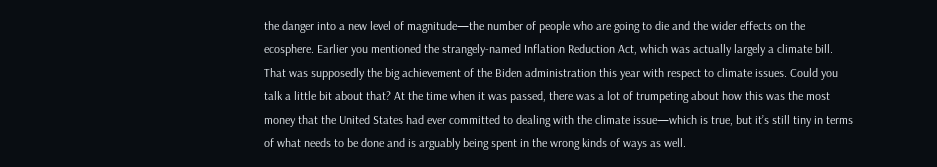the danger into a new level of magnitude—the number of people who are going to die and the wider effects on the ecosphere. Earlier you mentioned the strangely-named Inflation Reduction Act, which was actually largely a climate bill. That was supposedly the big achievement of the Biden administration this year with respect to climate issues. Could you talk a little bit about that? At the time when it was passed, there was a lot of trumpeting about how this was the most money that the United States had ever committed to dealing with the climate issue—which is true, but it’s still tiny in terms of what needs to be done and is arguably being spent in the wrong kinds of ways as well.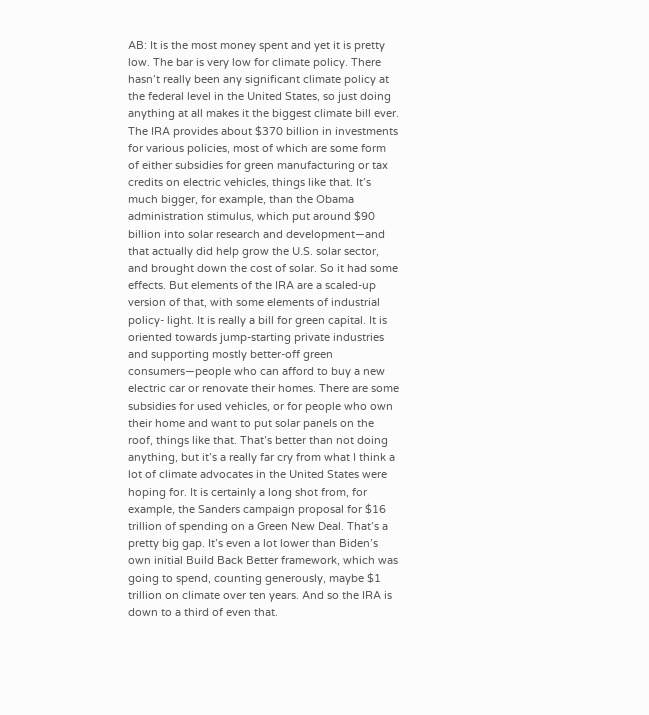AB: It is the most money spent and yet it is pretty low. The bar is very low for climate policy. There hasn’t really been any significant climate policy at the federal level in the United States, so just doing anything at all makes it the biggest climate bill ever. The IRA provides about $370 billion in investments for various policies, most of which are some form of either subsidies for green manufacturing or tax credits on electric vehicles, things like that. It’s much bigger, for example, than the Obama administration stimulus, which put around $90 billion into solar research and development—and that actually did help grow the U.S. solar sector, and brought down the cost of solar. So it had some effects. But elements of the IRA are a scaled-up version of that, with some elements of industrial policy- light. It is really a bill for green capital. It is oriented towards jump-starting private industries and supporting mostly better-off green consumers—people who can afford to buy a new electric car or renovate their homes. There are some subsidies for used vehicles, or for people who own their home and want to put solar panels on the roof, things like that. That’s better than not doing anything, but it’s a really far cry from what I think a lot of climate advocates in the United States were hoping for. It is certainly a long shot from, for example, the Sanders campaign proposal for $16 trillion of spending on a Green New Deal. That’s a pretty big gap. It’s even a lot lower than Biden’s own initial Build Back Better framework, which was going to spend, counting generously, maybe $1 trillion on climate over ten years. And so the IRA is down to a third of even that.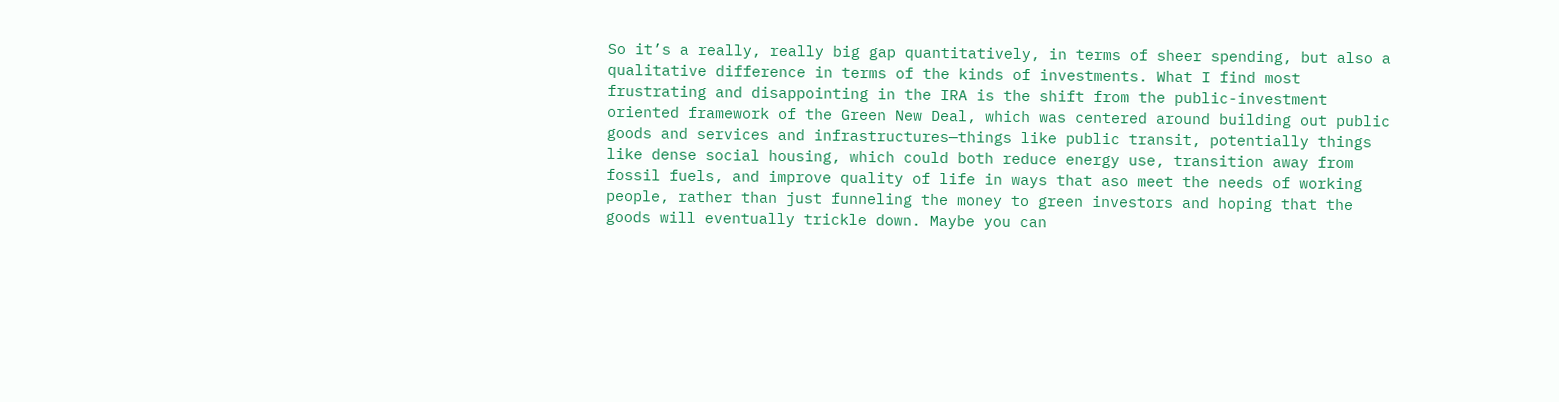So it’s a really, really big gap quantitatively, in terms of sheer spending, but also a qualitative difference in terms of the kinds of investments. What I find most frustrating and disappointing in the IRA is the shift from the public-investment oriented framework of the Green New Deal, which was centered around building out public goods and services and infrastructures—things like public transit, potentially things like dense social housing, which could both reduce energy use, transition away from fossil fuels, and improve quality of life in ways that aso meet the needs of working people, rather than just funneling the money to green investors and hoping that the goods will eventually trickle down. Maybe you can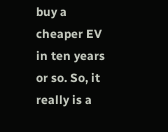buy a cheaper EV in ten years or so. So, it really is a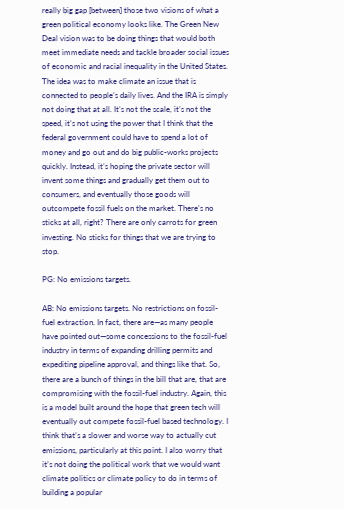really big gap [between] those two visions of what a green political economy looks like. The Green New Deal vision was to be doing things that would both meet immediate needs and tackle broader social issues of economic and racial inequality in the United States. The idea was to make climate an issue that is connected to people’s daily lives. And the IRA is simply not doing that at all. It’s not the scale, it’s not the speed, it’s not using the power that I think that the federal government could have to spend a lot of money and go out and do big public-works projects quickly. Instead, it’s hoping the private sector will invent some things and gradually get them out to consumers, and eventually those goods will outcompete fossil fuels on the market. There’s no sticks at all, right? There are only carrots for green investing. No sticks for things that we are trying to stop.

PG: No emissions targets.

AB: No emissions targets. No restrictions on fossil-fuel extraction. In fact, there are—as many people have pointed out—some concessions to the fossil-fuel industry in terms of expanding drilling permits and expediting pipeline approval, and things like that. So, there are a bunch of things in the bill that are, that are compromising with the fossil-fuel industry. Again, this is a model built around the hope that green tech will eventually out compete fossil-fuel based technology. I think that’s a slower and worse way to actually cut emissions, particularly at this point. I also worry that it’s not doing the political work that we would want climate politics or climate policy to do in terms of building a popular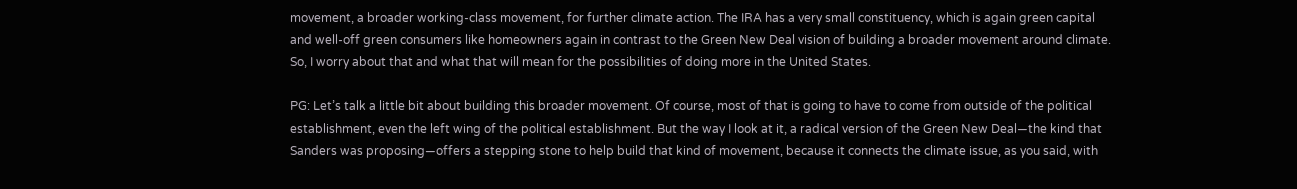movement, a broader working-class movement, for further climate action. The IRA has a very small constituency, which is again green capital and well-off green consumers like homeowners again in contrast to the Green New Deal vision of building a broader movement around climate. So, I worry about that and what that will mean for the possibilities of doing more in the United States.

PG: Let’s talk a little bit about building this broader movement. Of course, most of that is going to have to come from outside of the political establishment, even the left wing of the political establishment. But the way I look at it, a radical version of the Green New Deal—the kind that Sanders was proposing—offers a stepping stone to help build that kind of movement, because it connects the climate issue, as you said, with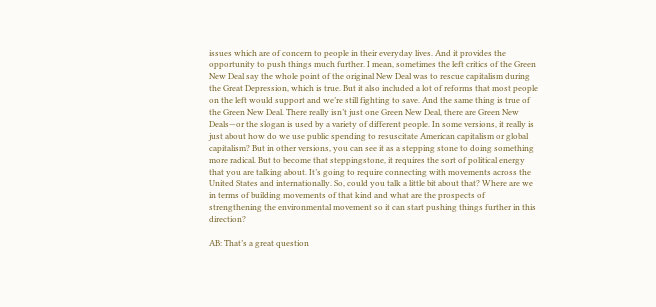issues which are of concern to people in their everyday lives. And it provides the opportunity to push things much further. I mean, sometimes the left critics of the Green New Deal say the whole point of the original New Deal was to rescue capitalism during the Great Depression, which is true. But it also included a lot of reforms that most people on the left would support and we’re still fighting to save. And the same thing is true of the Green New Deal. There really isn’t just one Green New Deal, there are Green New Deals—or the slogan is used by a variety of different people. In some versions, it really is just about how do we use public spending to resuscitate American capitalism or global capitalism? But in other versions, you can see it as a stepping stone to doing something more radical. But to become that steppingstone, it requires the sort of political energy that you are talking about. It’s going to require connecting with movements across the United States and internationally. So, could you talk a little bit about that? Where are we in terms of building movements of that kind and what are the prospects of strengthening the environmental movement so it can start pushing things further in this direction?

AB: That’s a great question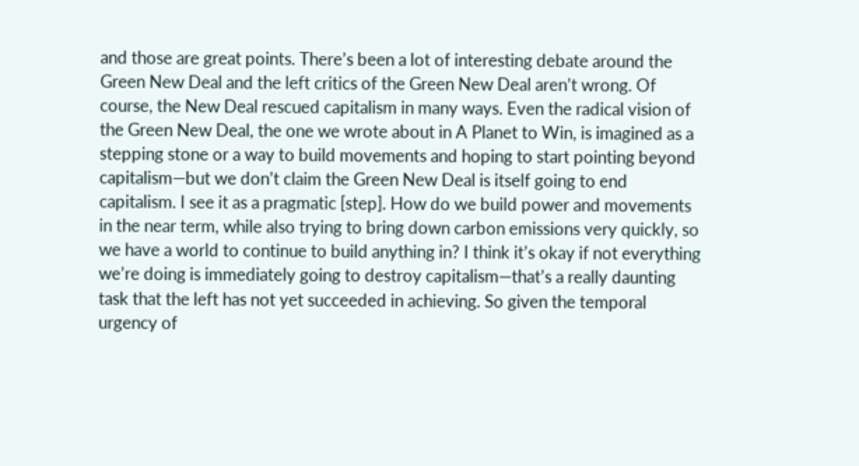and those are great points. There’s been a lot of interesting debate around the Green New Deal and the left critics of the Green New Deal aren’t wrong. Of course, the New Deal rescued capitalism in many ways. Even the radical vision of the Green New Deal, the one we wrote about in A Planet to Win, is imagined as a stepping stone or a way to build movements and hoping to start pointing beyond capitalism—but we don’t claim the Green New Deal is itself going to end capitalism. I see it as a pragmatic [step]. How do we build power and movements in the near term, while also trying to bring down carbon emissions very quickly, so we have a world to continue to build anything in? I think it’s okay if not everything we’re doing is immediately going to destroy capitalism—that’s a really daunting task that the left has not yet succeeded in achieving. So given the temporal urgency of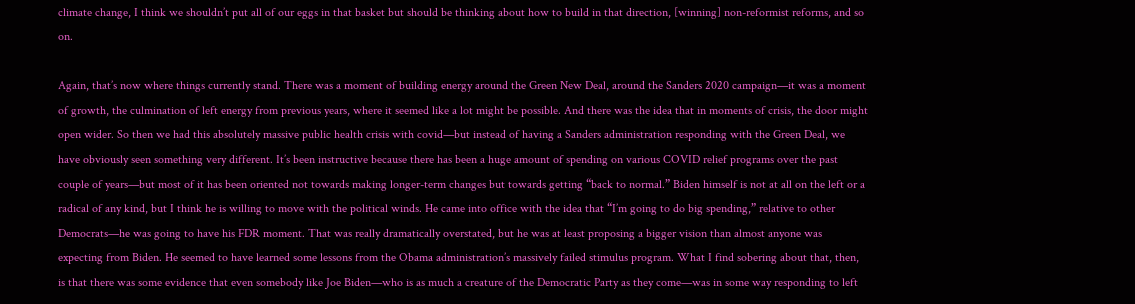climate change, I think we shouldn’t put all of our eggs in that basket but should be thinking about how to build in that direction, [winning] non-reformist reforms, and so on.

Again, that’s now where things currently stand. There was a moment of building energy around the Green New Deal, around the Sanders 2020 campaign—it was a moment of growth, the culmination of left energy from previous years, where it seemed like a lot might be possible. And there was the idea that in moments of crisis, the door might open wider. So then we had this absolutely massive public health crisis with covid—but instead of having a Sanders administration responding with the Green Deal, we have obviously seen something very different. It’s been instructive because there has been a huge amount of spending on various COVID relief programs over the past couple of years—but most of it has been oriented not towards making longer-term changes but towards getting “back to normal.” Biden himself is not at all on the left or a radical of any kind, but I think he is willing to move with the political winds. He came into office with the idea that “I’m going to do big spending,” relative to other Democrats—he was going to have his FDR moment. That was really dramatically overstated, but he was at least proposing a bigger vision than almost anyone was expecting from Biden. He seemed to have learned some lessons from the Obama administration’s massively failed stimulus program. What I find sobering about that, then, is that there was some evidence that even somebody like Joe Biden—who is as much a creature of the Democratic Party as they come—was in some way responding to left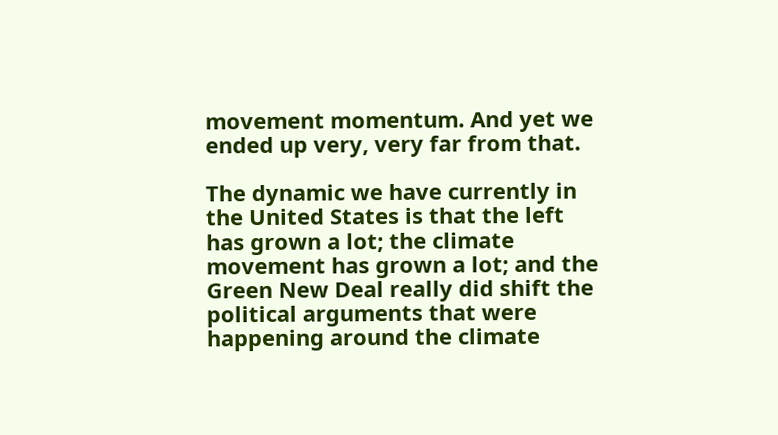movement momentum. And yet we ended up very, very far from that.

The dynamic we have currently in the United States is that the left has grown a lot; the climate movement has grown a lot; and the Green New Deal really did shift the political arguments that were happening around the climate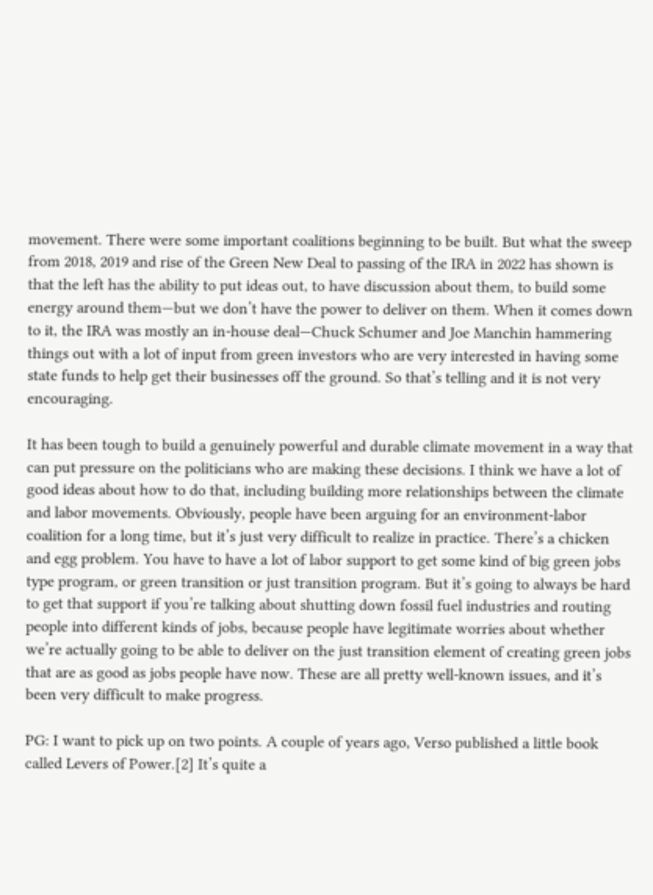movement. There were some important coalitions beginning to be built. But what the sweep from 2018, 2019 and rise of the Green New Deal to passing of the IRA in 2022 has shown is that the left has the ability to put ideas out, to have discussion about them, to build some energy around them—but we don’t have the power to deliver on them. When it comes down to it, the IRA was mostly an in-house deal—Chuck Schumer and Joe Manchin hammering things out with a lot of input from green investors who are very interested in having some state funds to help get their businesses off the ground. So that’s telling and it is not very encouraging.

It has been tough to build a genuinely powerful and durable climate movement in a way that can put pressure on the politicians who are making these decisions. I think we have a lot of good ideas about how to do that, including building more relationships between the climate and labor movements. Obviously, people have been arguing for an environment-labor coalition for a long time, but it’s just very difficult to realize in practice. There’s a chicken and egg problem. You have to have a lot of labor support to get some kind of big green jobs type program, or green transition or just transition program. But it’s going to always be hard to get that support if you’re talking about shutting down fossil fuel industries and routing people into different kinds of jobs, because people have legitimate worries about whether we’re actually going to be able to deliver on the just transition element of creating green jobs that are as good as jobs people have now. These are all pretty well-known issues, and it’s been very difficult to make progress.

PG: I want to pick up on two points. A couple of years ago, Verso published a little book called Levers of Power.[2] It’s quite a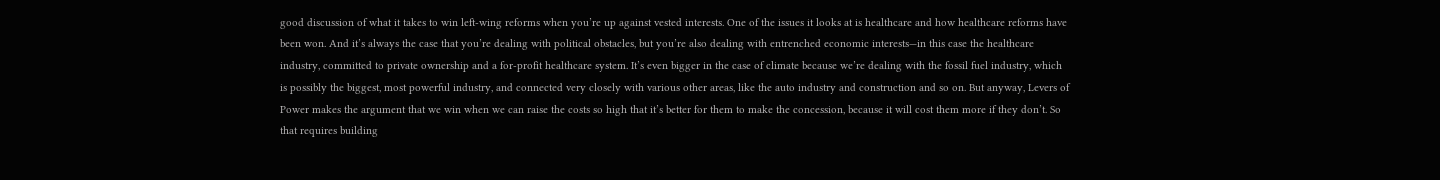good discussion of what it takes to win left-wing reforms when you’re up against vested interests. One of the issues it looks at is healthcare and how healthcare reforms have been won. And it’s always the case that you’re dealing with political obstacles, but you’re also dealing with entrenched economic interests—in this case the healthcare industry, committed to private ownership and a for-profit healthcare system. It’s even bigger in the case of climate because we’re dealing with the fossil fuel industry, which is possibly the biggest, most powerful industry, and connected very closely with various other areas, like the auto industry and construction and so on. But anyway, Levers of Power makes the argument that we win when we can raise the costs so high that it’s better for them to make the concession, because it will cost them more if they don’t. So that requires building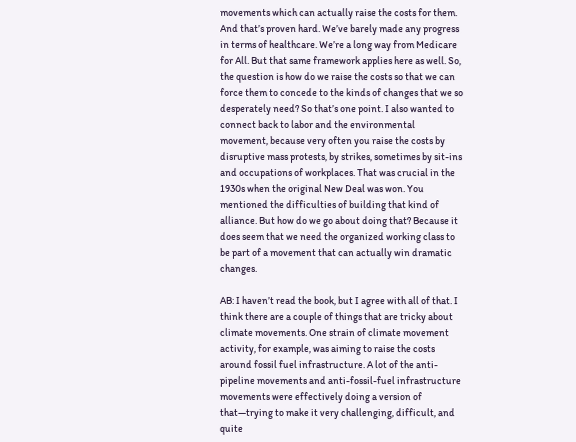movements which can actually raise the costs for them. And that’s proven hard. We’ve barely made any progress in terms of healthcare. We’re a long way from Medicare for All. But that same framework applies here as well. So, the question is how do we raise the costs so that we can force them to concede to the kinds of changes that we so desperately need? So that’s one point. I also wanted to connect back to labor and the environmental movement, because very often you raise the costs by disruptive mass protests, by strikes, sometimes by sit-ins and occupations of workplaces. That was crucial in the 1930s when the original New Deal was won. You mentioned the difficulties of building that kind of alliance. But how do we go about doing that? Because it does seem that we need the organized working class to be part of a movement that can actually win dramatic changes.

AB: I haven’t read the book, but I agree with all of that. I think there are a couple of things that are tricky about climate movements. One strain of climate movement activity, for example, was aiming to raise the costs around fossil fuel infrastructure. A lot of the anti-pipeline movements and anti-fossil-fuel infrastructure movements were effectively doing a version of that—trying to make it very challenging, difficult, and quite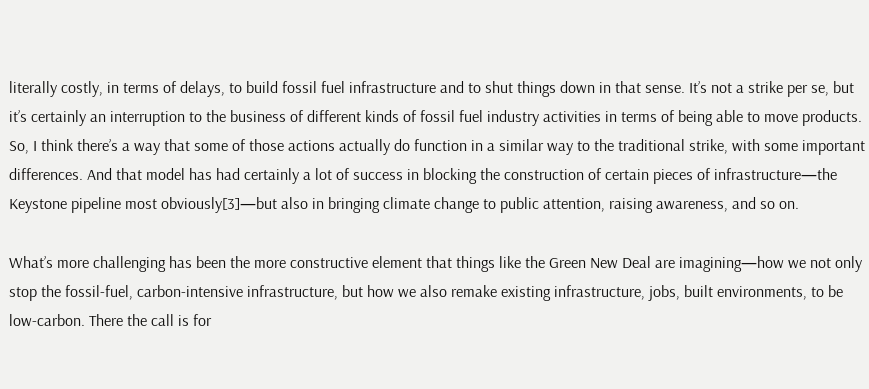literally costly, in terms of delays, to build fossil fuel infrastructure and to shut things down in that sense. It’s not a strike per se, but it’s certainly an interruption to the business of different kinds of fossil fuel industry activities in terms of being able to move products. So, I think there’s a way that some of those actions actually do function in a similar way to the traditional strike, with some important differences. And that model has had certainly a lot of success in blocking the construction of certain pieces of infrastructure—the Keystone pipeline most obviously[3]—but also in bringing climate change to public attention, raising awareness, and so on.

What’s more challenging has been the more constructive element that things like the Green New Deal are imagining—how we not only stop the fossil-fuel, carbon-intensive infrastructure, but how we also remake existing infrastructure, jobs, built environments, to be low-carbon. There the call is for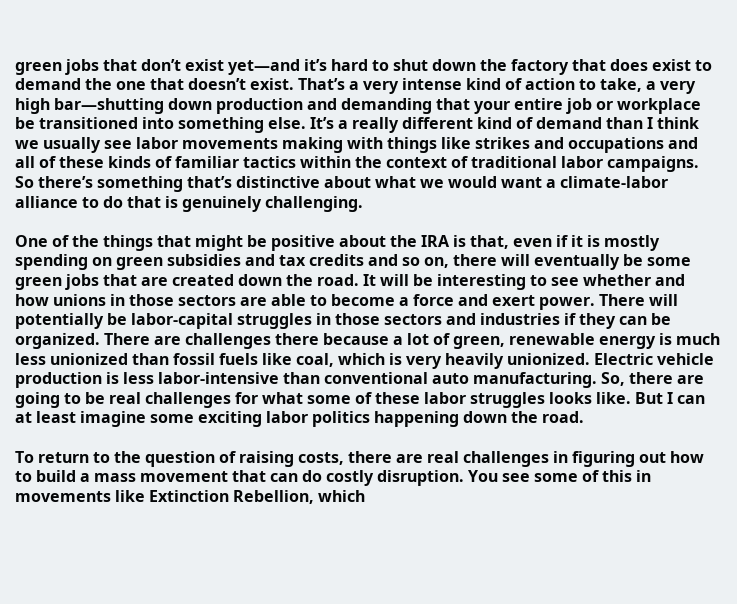green jobs that don’t exist yet—and it’s hard to shut down the factory that does exist to demand the one that doesn’t exist. That’s a very intense kind of action to take, a very high bar—shutting down production and demanding that your entire job or workplace be transitioned into something else. It’s a really different kind of demand than I think we usually see labor movements making with things like strikes and occupations and all of these kinds of familiar tactics within the context of traditional labor campaigns. So there’s something that’s distinctive about what we would want a climate-labor alliance to do that is genuinely challenging.

One of the things that might be positive about the IRA is that, even if it is mostly spending on green subsidies and tax credits and so on, there will eventually be some green jobs that are created down the road. It will be interesting to see whether and how unions in those sectors are able to become a force and exert power. There will potentially be labor-capital struggles in those sectors and industries if they can be organized. There are challenges there because a lot of green, renewable energy is much less unionized than fossil fuels like coal, which is very heavily unionized. Electric vehicle production is less labor-intensive than conventional auto manufacturing. So, there are going to be real challenges for what some of these labor struggles looks like. But I can at least imagine some exciting labor politics happening down the road.

To return to the question of raising costs, there are real challenges in figuring out how to build a mass movement that can do costly disruption. You see some of this in movements like Extinction Rebellion, which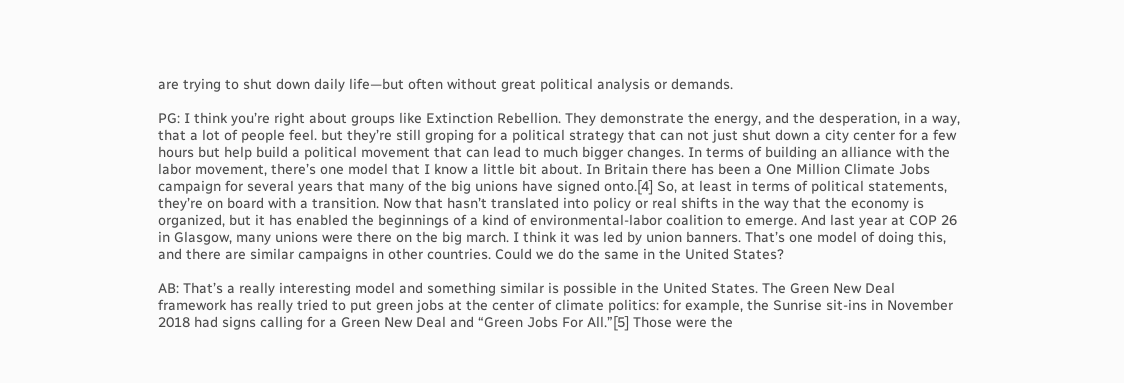are trying to shut down daily life—but often without great political analysis or demands.

PG: I think you’re right about groups like Extinction Rebellion. They demonstrate the energy, and the desperation, in a way, that a lot of people feel. but they’re still groping for a political strategy that can not just shut down a city center for a few hours but help build a political movement that can lead to much bigger changes. In terms of building an alliance with the labor movement, there’s one model that I know a little bit about. In Britain there has been a One Million Climate Jobs campaign for several years that many of the big unions have signed onto.[4] So, at least in terms of political statements, they’re on board with a transition. Now that hasn’t translated into policy or real shifts in the way that the economy is organized, but it has enabled the beginnings of a kind of environmental-labor coalition to emerge. And last year at COP 26 in Glasgow, many unions were there on the big march. I think it was led by union banners. That’s one model of doing this, and there are similar campaigns in other countries. Could we do the same in the United States?

AB: That’s a really interesting model and something similar is possible in the United States. The Green New Deal framework has really tried to put green jobs at the center of climate politics: for example, the Sunrise sit-ins in November 2018 had signs calling for a Green New Deal and “Green Jobs For All.”[5] Those were the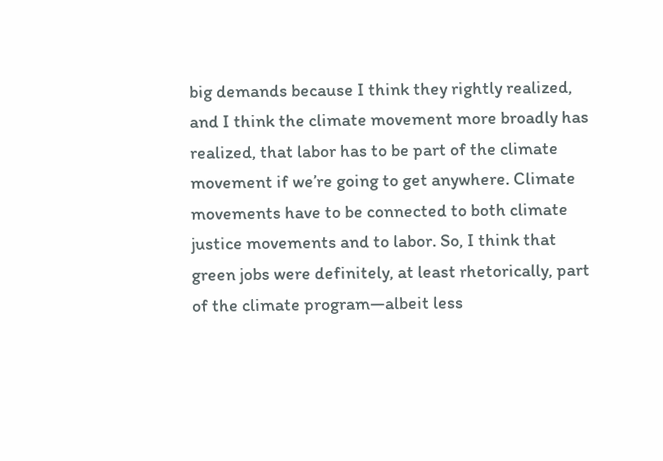big demands because I think they rightly realized, and I think the climate movement more broadly has realized, that labor has to be part of the climate movement if we’re going to get anywhere. Climate movements have to be connected to both climate justice movements and to labor. So, I think that green jobs were definitely, at least rhetorically, part of the climate program—albeit less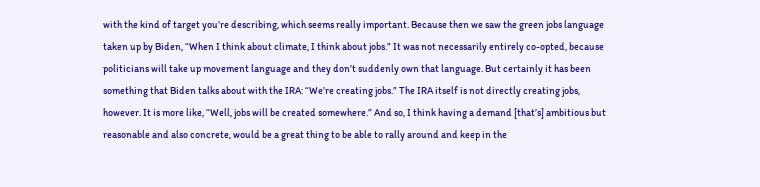with the kind of target you’re describing, which seems really important. Because then we saw the green jobs language taken up by Biden, “When I think about climate, I think about jobs.” It was not necessarily entirely co-opted, because politicians will take up movement language and they don’t suddenly own that language. But certainly it has been something that Biden talks about with the IRA: “We’re creating jobs.” The IRA itself is not directly creating jobs, however. It is more like, “Well, jobs will be created somewhere.” And so, I think having a demand [that’s] ambitious but reasonable and also concrete, would be a great thing to be able to rally around and keep in the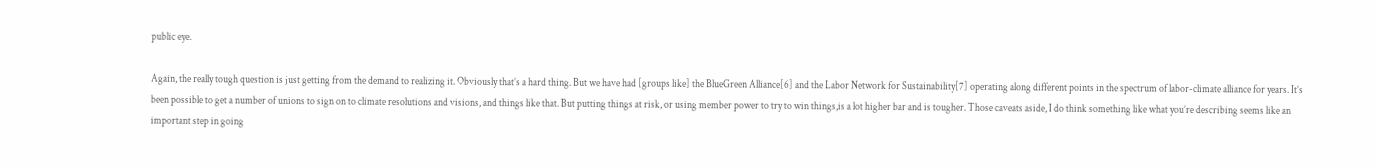public eye.

Again, the really tough question is just getting from the demand to realizing it. Obviously that’s a hard thing. But we have had [groups like] the BlueGreen Alliance[6] and the Labor Network for Sustainability[7] operating along different points in the spectrum of labor-climate alliance for years. It’s been possible to get a number of unions to sign on to climate resolutions and visions, and things like that. But putting things at risk, or using member power to try to win things,is a lot higher bar and is tougher. Those caveats aside, I do think something like what you’re describing seems like an important step in going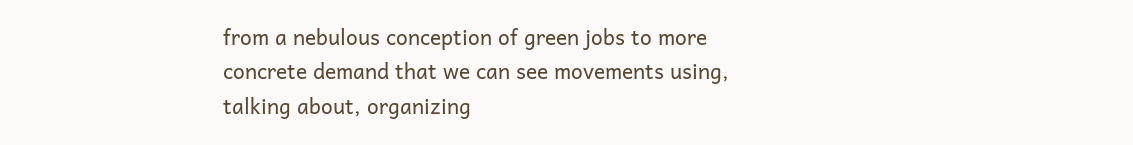from a nebulous conception of green jobs to more concrete demand that we can see movements using, talking about, organizing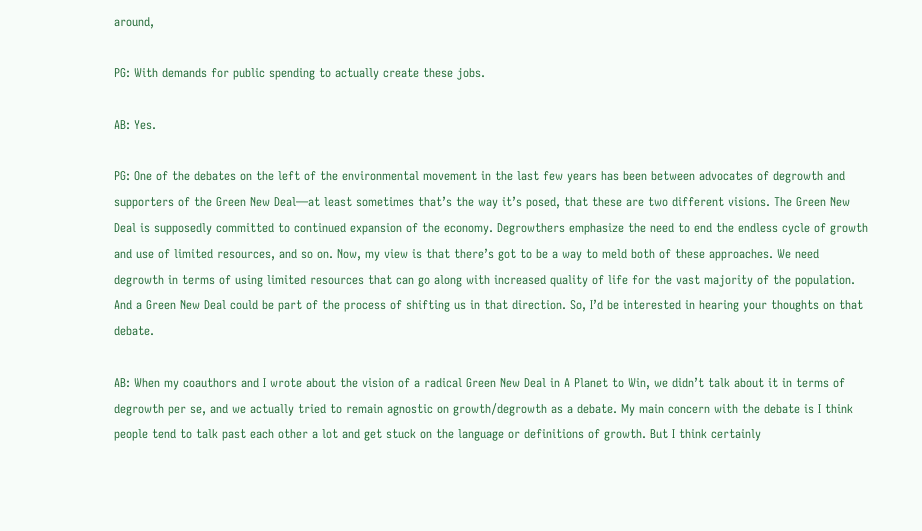around,

PG: With demands for public spending to actually create these jobs.

AB: Yes.

PG: One of the debates on the left of the environmental movement in the last few years has been between advocates of degrowth and supporters of the Green New Deal—at least sometimes that’s the way it’s posed, that these are two different visions. The Green New Deal is supposedly committed to continued expansion of the economy. Degrowthers emphasize the need to end the endless cycle of growth and use of limited resources, and so on. Now, my view is that there’s got to be a way to meld both of these approaches. We need degrowth in terms of using limited resources that can go along with increased quality of life for the vast majority of the population. And a Green New Deal could be part of the process of shifting us in that direction. So, I’d be interested in hearing your thoughts on that debate.

AB: When my coauthors and I wrote about the vision of a radical Green New Deal in A Planet to Win, we didn’t talk about it in terms of degrowth per se, and we actually tried to remain agnostic on growth/degrowth as a debate. My main concern with the debate is I think people tend to talk past each other a lot and get stuck on the language or definitions of growth. But I think certainly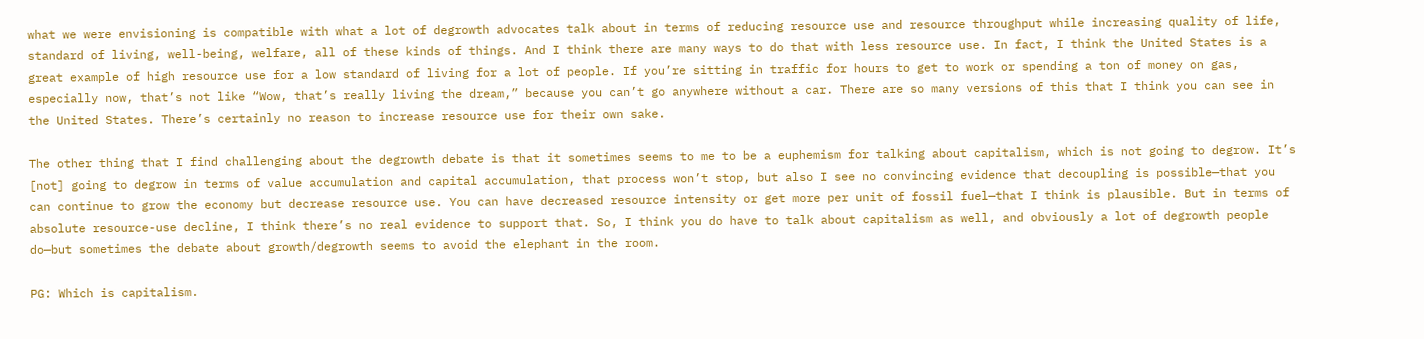what we were envisioning is compatible with what a lot of degrowth advocates talk about in terms of reducing resource use and resource throughput while increasing quality of life, standard of living, well-being, welfare, all of these kinds of things. And I think there are many ways to do that with less resource use. In fact, I think the United States is a great example of high resource use for a low standard of living for a lot of people. If you’re sitting in traffic for hours to get to work or spending a ton of money on gas, especially now, that’s not like “Wow, that’s really living the dream,” because you can’t go anywhere without a car. There are so many versions of this that I think you can see in the United States. There’s certainly no reason to increase resource use for their own sake.

The other thing that I find challenging about the degrowth debate is that it sometimes seems to me to be a euphemism for talking about capitalism, which is not going to degrow. It’s [not] going to degrow in terms of value accumulation and capital accumulation, that process won’t stop, but also I see no convincing evidence that decoupling is possible—that you can continue to grow the economy but decrease resource use. You can have decreased resource intensity or get more per unit of fossil fuel—that I think is plausible. But in terms of absolute resource-use decline, I think there’s no real evidence to support that. So, I think you do have to talk about capitalism as well, and obviously a lot of degrowth people do—but sometimes the debate about growth/degrowth seems to avoid the elephant in the room.

PG: Which is capitalism.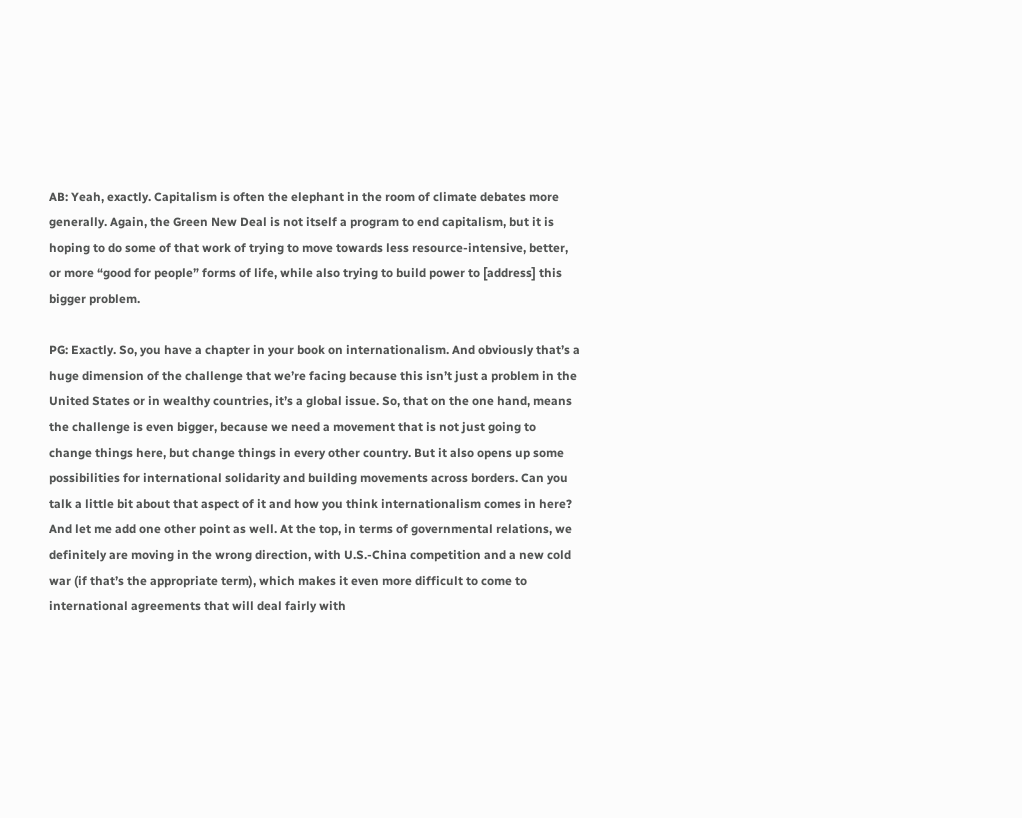AB: Yeah, exactly. Capitalism is often the elephant in the room of climate debates more generally. Again, the Green New Deal is not itself a program to end capitalism, but it is hoping to do some of that work of trying to move towards less resource-intensive, better, or more “good for people” forms of life, while also trying to build power to [address] this bigger problem.

PG: Exactly. So, you have a chapter in your book on internationalism. And obviously that’s a huge dimension of the challenge that we’re facing because this isn’t just a problem in the United States or in wealthy countries, it’s a global issue. So, that on the one hand, means the challenge is even bigger, because we need a movement that is not just going to change things here, but change things in every other country. But it also opens up some possibilities for international solidarity and building movements across borders. Can you talk a little bit about that aspect of it and how you think internationalism comes in here? And let me add one other point as well. At the top, in terms of governmental relations, we definitely are moving in the wrong direction, with U.S.-China competition and a new cold war (if that’s the appropriate term), which makes it even more difficult to come to international agreements that will deal fairly with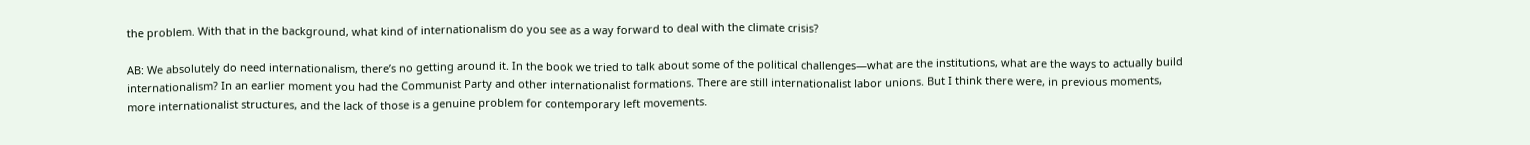the problem. With that in the background, what kind of internationalism do you see as a way forward to deal with the climate crisis?

AB: We absolutely do need internationalism, there’s no getting around it. In the book we tried to talk about some of the political challenges—what are the institutions, what are the ways to actually build internationalism? In an earlier moment you had the Communist Party and other internationalist formations. There are still internationalist labor unions. But I think there were, in previous moments, more internationalist structures, and the lack of those is a genuine problem for contemporary left movements.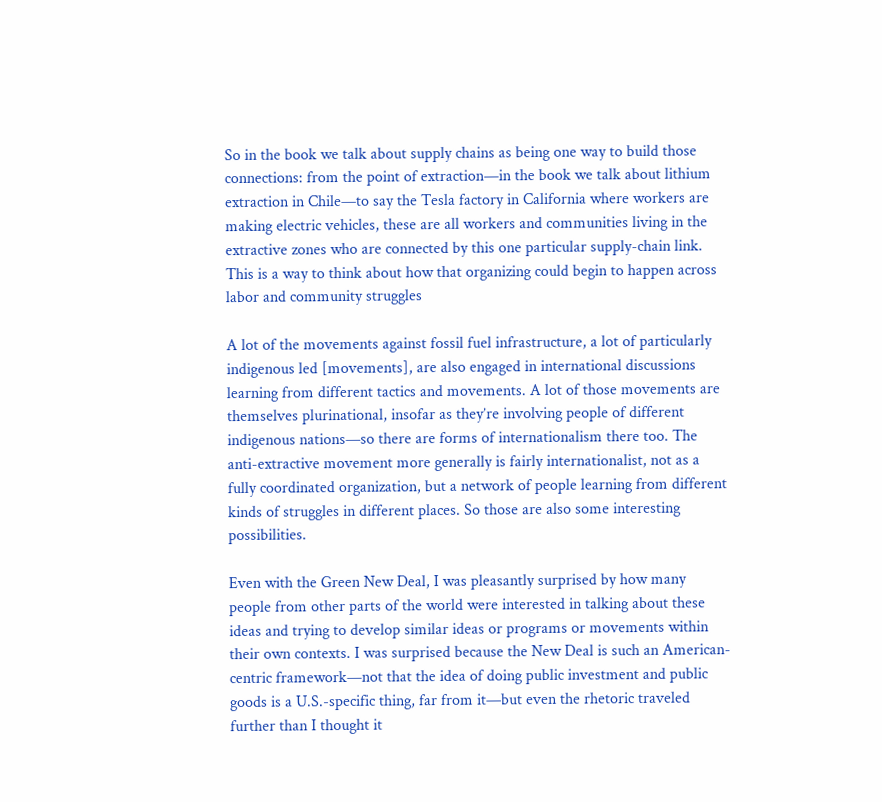So in the book we talk about supply chains as being one way to build those connections: from the point of extraction—in the book we talk about lithium extraction in Chile—to say the Tesla factory in California where workers are making electric vehicles, these are all workers and communities living in the extractive zones who are connected by this one particular supply-chain link. This is a way to think about how that organizing could begin to happen across labor and community struggles

A lot of the movements against fossil fuel infrastructure, a lot of particularly indigenous led [movements], are also engaged in international discussions learning from different tactics and movements. A lot of those movements are themselves plurinational, insofar as they’re involving people of different indigenous nations—so there are forms of internationalism there too. The anti-extractive movement more generally is fairly internationalist, not as a fully coordinated organization, but a network of people learning from different kinds of struggles in different places. So those are also some interesting possibilities.

Even with the Green New Deal, I was pleasantly surprised by how many people from other parts of the world were interested in talking about these ideas and trying to develop similar ideas or programs or movements within their own contexts. I was surprised because the New Deal is such an American-centric framework—not that the idea of doing public investment and public goods is a U.S.-specific thing, far from it—but even the rhetoric traveled further than I thought it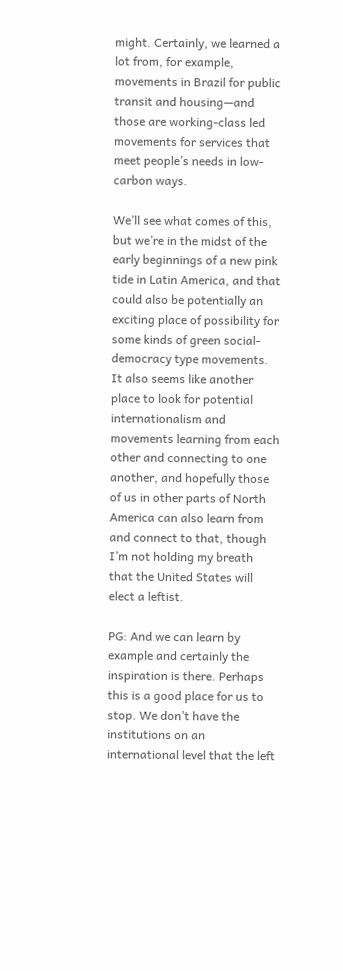might. Certainly, we learned a lot from, for example, movements in Brazil for public transit and housing—and those are working-class led movements for services that meet people’s needs in low-carbon ways.

We’ll see what comes of this, but we’re in the midst of the early beginnings of a new pink tide in Latin America, and that could also be potentially an exciting place of possibility for some kinds of green social-democracy type movements. It also seems like another place to look for potential internationalism and movements learning from each other and connecting to one another, and hopefully those of us in other parts of North America can also learn from and connect to that, though I’m not holding my breath that the United States will elect a leftist.

PG: And we can learn by example and certainly the inspiration is there. Perhaps this is a good place for us to stop. We don’t have the institutions on an international level that the left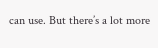can use. But there’s a lot more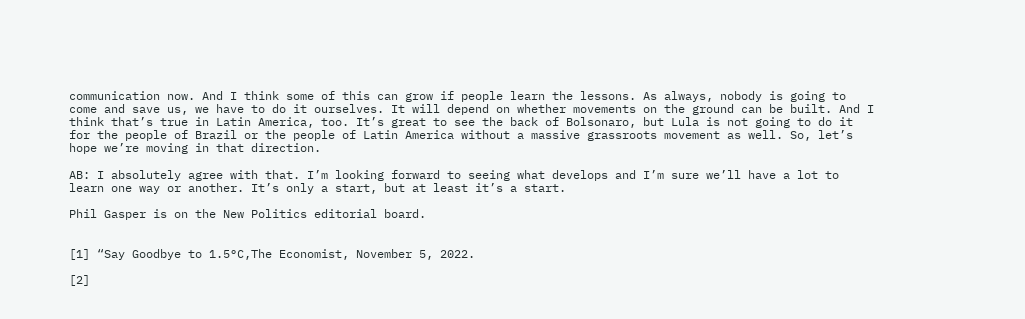communication now. And I think some of this can grow if people learn the lessons. As always, nobody is going to come and save us, we have to do it ourselves. It will depend on whether movements on the ground can be built. And I think that’s true in Latin America, too. It’s great to see the back of Bolsonaro, but Lula is not going to do it for the people of Brazil or the people of Latin America without a massive grassroots movement as well. So, let’s hope we’re moving in that direction.

AB: I absolutely agree with that. I’m looking forward to seeing what develops and I’m sure we’ll have a lot to learn one way or another. It’s only a start, but at least it’s a start.

Phil Gasper is on the New Politics editorial board.


[1] “Say Goodbye to 1.5°C,The Economist, November 5, 2022.

[2]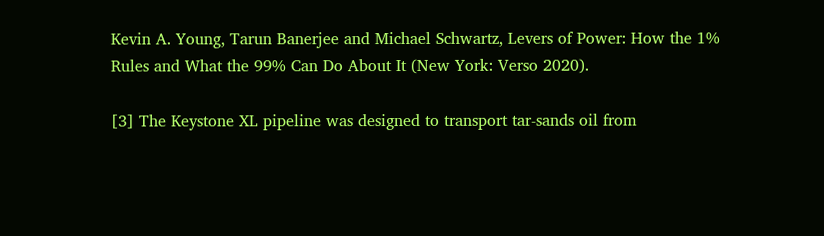Kevin A. Young, Tarun Banerjee and Michael Schwartz, Levers of Power: How the 1% Rules and What the 99% Can Do About It (New York: Verso 2020).

[3] The Keystone XL pipeline was designed to transport tar-sands oil from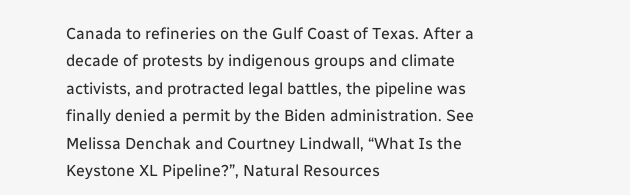Canada to refineries on the Gulf Coast of Texas. After a decade of protests by indigenous groups and climate activists, and protracted legal battles, the pipeline was finally denied a permit by the Biden administration. See Melissa Denchak and Courtney Lindwall, “What Is the Keystone XL Pipeline?”, Natural Resources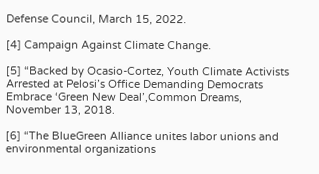Defense Council, March 15, 2022.

[4] Campaign Against Climate Change.

[5] “Backed by Ocasio-Cortez, Youth Climate Activists Arrested at Pelosi’s Office Demanding Democrats Embrace ‘Green New Deal’,Common Dreams, November 13, 2018.

[6] “The BlueGreen Alliance unites labor unions and environmental organizations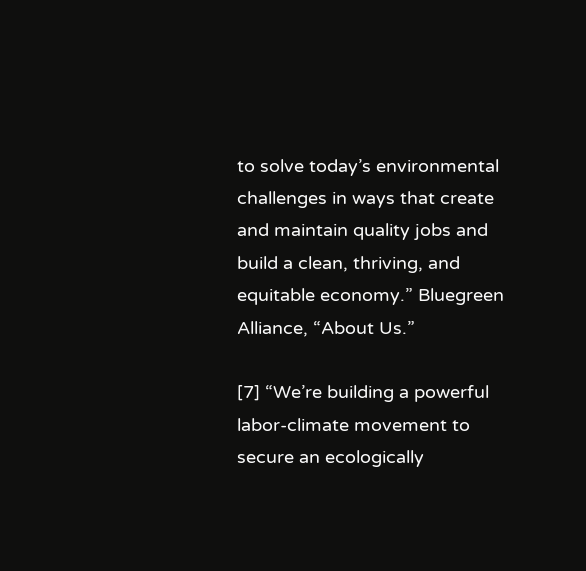to solve today’s environmental challenges in ways that create and maintain quality jobs and build a clean, thriving, and equitable economy.” Bluegreen Alliance, “About Us.”

[7] “We’re building a powerful labor-climate movement to secure an ecologically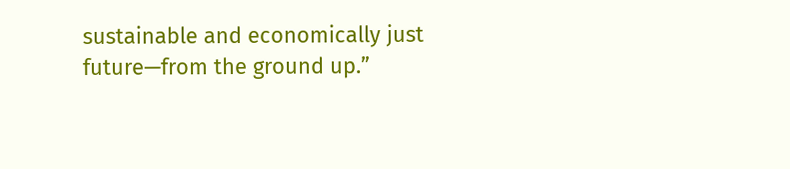sustainable and economically just future—from the ground up.”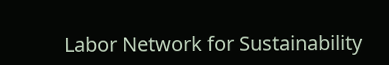Labor Network for Sustainability